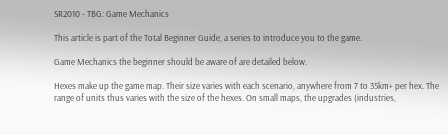SR2010 - TBG: Game Mechanics

This article is part of the Total Beginner Guide, a series to introduce you to the game.

Game Mechanics the beginner should be aware of are detailed below.

Hexes make up the game map. Their size varies with each scenario, anywhere from 7 to 35km+ per hex. The range of units thus varies with the size of the hexes. On small maps, the upgrades (industries,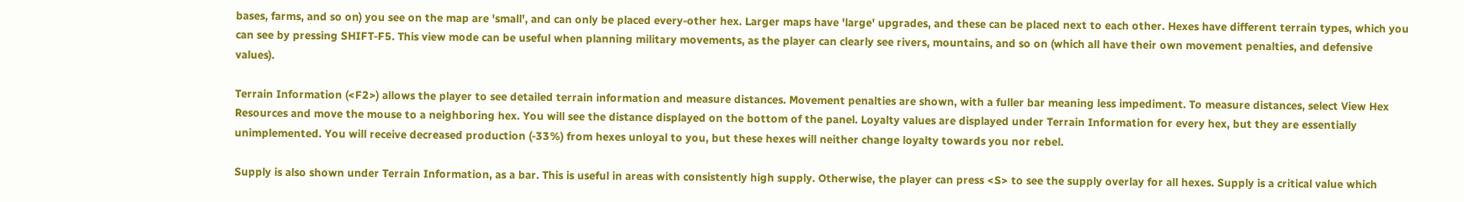bases, farms, and so on) you see on the map are 'small', and can only be placed every-other hex. Larger maps have 'large' upgrades, and these can be placed next to each other. Hexes have different terrain types, which you can see by pressing SHIFT-F5. This view mode can be useful when planning military movements, as the player can clearly see rivers, mountains, and so on (which all have their own movement penalties, and defensive values).

Terrain Information (<F2>) allows the player to see detailed terrain information and measure distances. Movement penalties are shown, with a fuller bar meaning less impediment. To measure distances, select View Hex Resources and move the mouse to a neighboring hex. You will see the distance displayed on the bottom of the panel. Loyalty values are displayed under Terrain Information for every hex, but they are essentially unimplemented. You will receive decreased production (-33%) from hexes unloyal to you, but these hexes will neither change loyalty towards you nor rebel.

Supply is also shown under Terrain Information, as a bar. This is useful in areas with consistently high supply. Otherwise, the player can press <S> to see the supply overlay for all hexes. Supply is a critical value which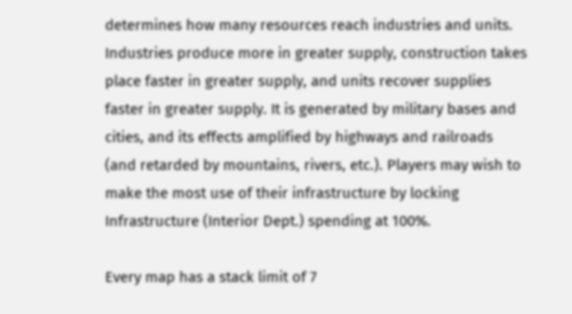determines how many resources reach industries and units. Industries produce more in greater supply, construction takes place faster in greater supply, and units recover supplies faster in greater supply. It is generated by military bases and cities, and its effects amplified by highways and railroads (and retarded by mountains, rivers, etc.). Players may wish to make the most use of their infrastructure by locking Infrastructure (Interior Dept.) spending at 100%.

Every map has a stack limit of 7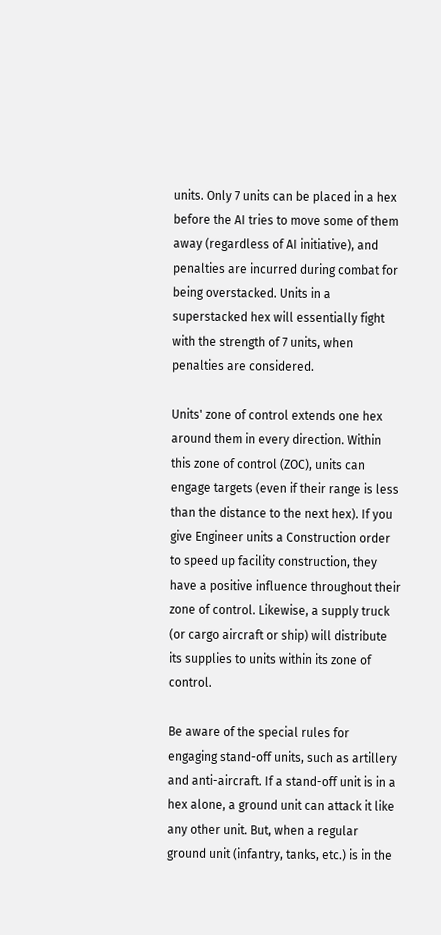units. Only 7 units can be placed in a hex before the AI tries to move some of them away (regardless of AI initiative), and penalties are incurred during combat for being overstacked. Units in a superstacked hex will essentially fight with the strength of 7 units, when penalties are considered.

Units' zone of control extends one hex around them in every direction. Within this zone of control (ZOC), units can engage targets (even if their range is less than the distance to the next hex). If you give Engineer units a Construction order to speed up facility construction, they have a positive influence throughout their zone of control. Likewise, a supply truck (or cargo aircraft or ship) will distribute its supplies to units within its zone of control.

Be aware of the special rules for engaging stand-off units, such as artillery and anti-aircraft. If a stand-off unit is in a hex alone, a ground unit can attack it like any other unit. But, when a regular ground unit (infantry, tanks, etc.) is in the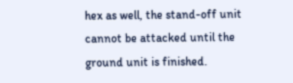hex as well, the stand-off unit cannot be attacked until the ground unit is finished.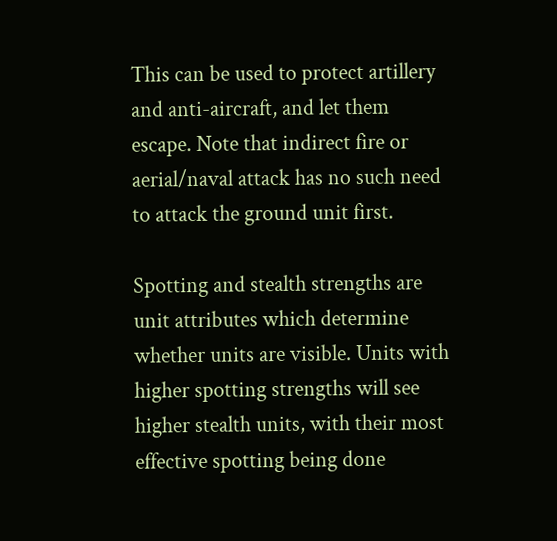This can be used to protect artillery and anti-aircraft, and let them escape. Note that indirect fire or aerial/naval attack has no such need to attack the ground unit first.

Spotting and stealth strengths are unit attributes which determine whether units are visible. Units with higher spotting strengths will see higher stealth units, with their most effective spotting being done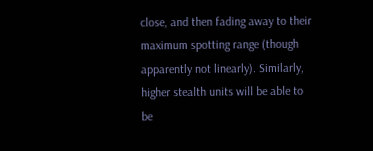close, and then fading away to their maximum spotting range (though apparently not linearly). Similarly, higher stealth units will be able to be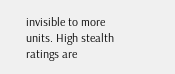invisible to more units. High stealth ratings are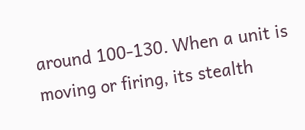around 100-130. When a unit is moving or firing, its stealth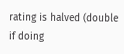rating is halved (double if doing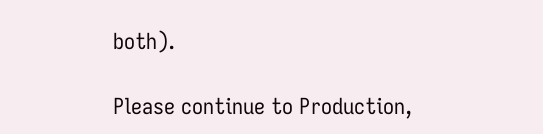both).

Please continue to Production,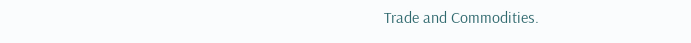Trade and Commodities.